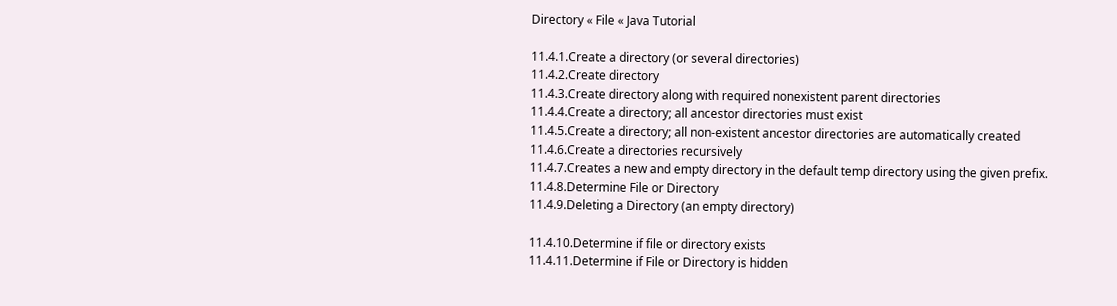Directory « File « Java Tutorial

11.4.1.Create a directory (or several directories)
11.4.2.Create directory
11.4.3.Create directory along with required nonexistent parent directories
11.4.4.Create a directory; all ancestor directories must exist
11.4.5.Create a directory; all non-existent ancestor directories are automatically created
11.4.6.Create a directories recursively
11.4.7.Creates a new and empty directory in the default temp directory using the given prefix.
11.4.8.Determine File or Directory
11.4.9.Deleting a Directory (an empty directory)

11.4.10.Determine if file or directory exists
11.4.11.Determine if File or Directory is hidden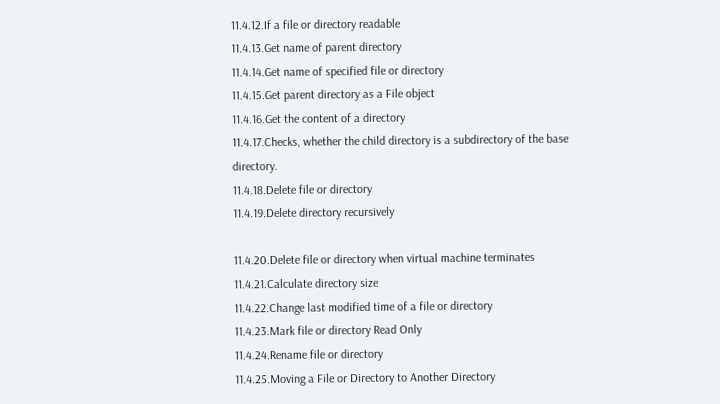11.4.12.If a file or directory readable
11.4.13.Get name of parent directory
11.4.14.Get name of specified file or directory
11.4.15.Get parent directory as a File object
11.4.16.Get the content of a directory
11.4.17.Checks, whether the child directory is a subdirectory of the base directory.
11.4.18.Delete file or directory
11.4.19.Delete directory recursively

11.4.20.Delete file or directory when virtual machine terminates
11.4.21.Calculate directory size
11.4.22.Change last modified time of a file or directory
11.4.23.Mark file or directory Read Only
11.4.24.Rename file or directory
11.4.25.Moving a File or Directory to Another Directory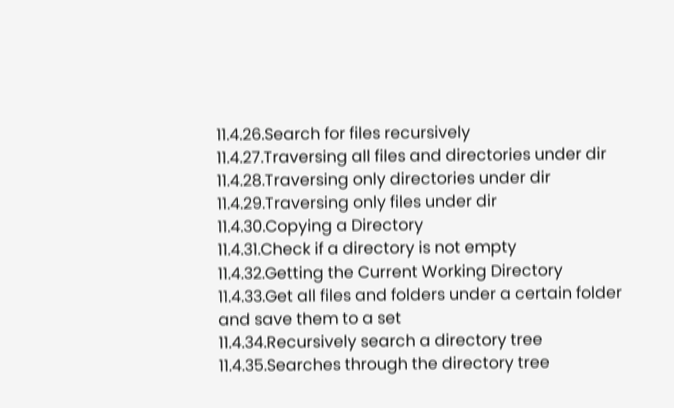11.4.26.Search for files recursively
11.4.27.Traversing all files and directories under dir
11.4.28.Traversing only directories under dir
11.4.29.Traversing only files under dir
11.4.30.Copying a Directory
11.4.31.Check if a directory is not empty
11.4.32.Getting the Current Working Directory
11.4.33.Get all files and folders under a certain folder and save them to a set
11.4.34.Recursively search a directory tree
11.4.35.Searches through the directory tree